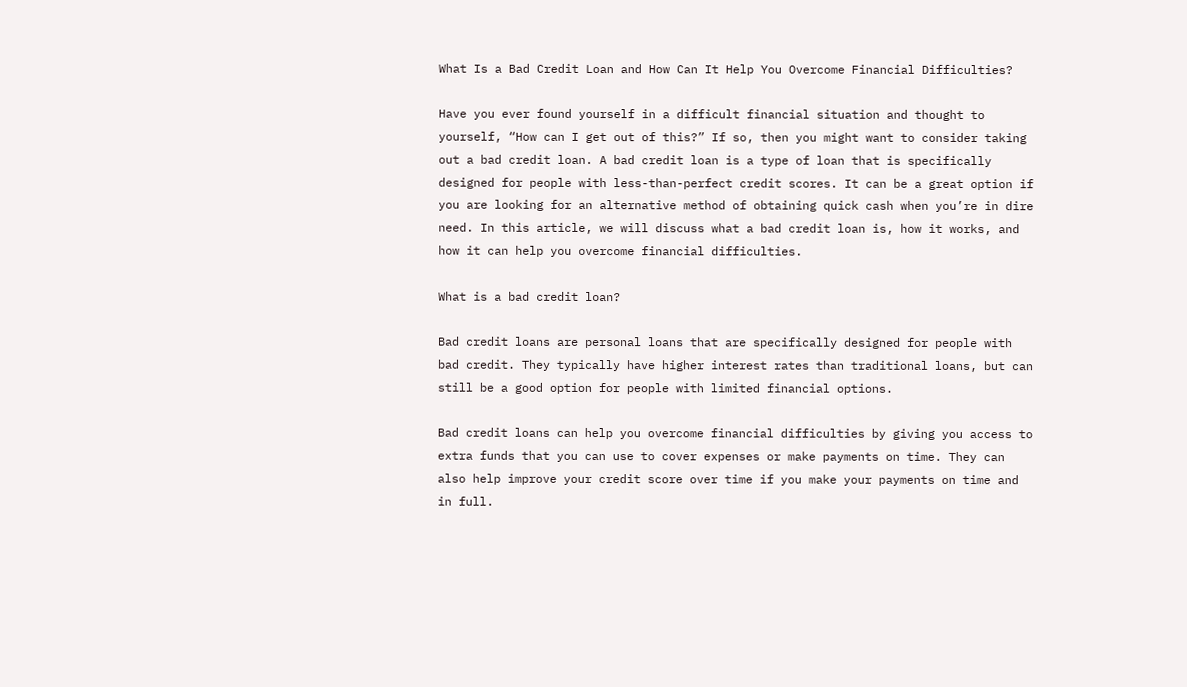What Is a Bad Credit Loan and How Can It Help You Overcome Financial Difficulties?

Have you ever found yourself in a difficult financial situation and thought to yourself, “How can I get out of this?” If so, then you might want to consider taking out a bad credit loan. A bad credit loan is a type of loan that is specifically designed for people with less-than-perfect credit scores. It can be a great option if you are looking for an alternative method of obtaining quick cash when you’re in dire need. In this article, we will discuss what a bad credit loan is, how it works, and how it can help you overcome financial difficulties.

What is a bad credit loan?

Bad credit loans are personal loans that are specifically designed for people with bad credit. They typically have higher interest rates than traditional loans, but can still be a good option for people with limited financial options.

Bad credit loans can help you overcome financial difficulties by giving you access to extra funds that you can use to cover expenses or make payments on time. They can also help improve your credit score over time if you make your payments on time and in full.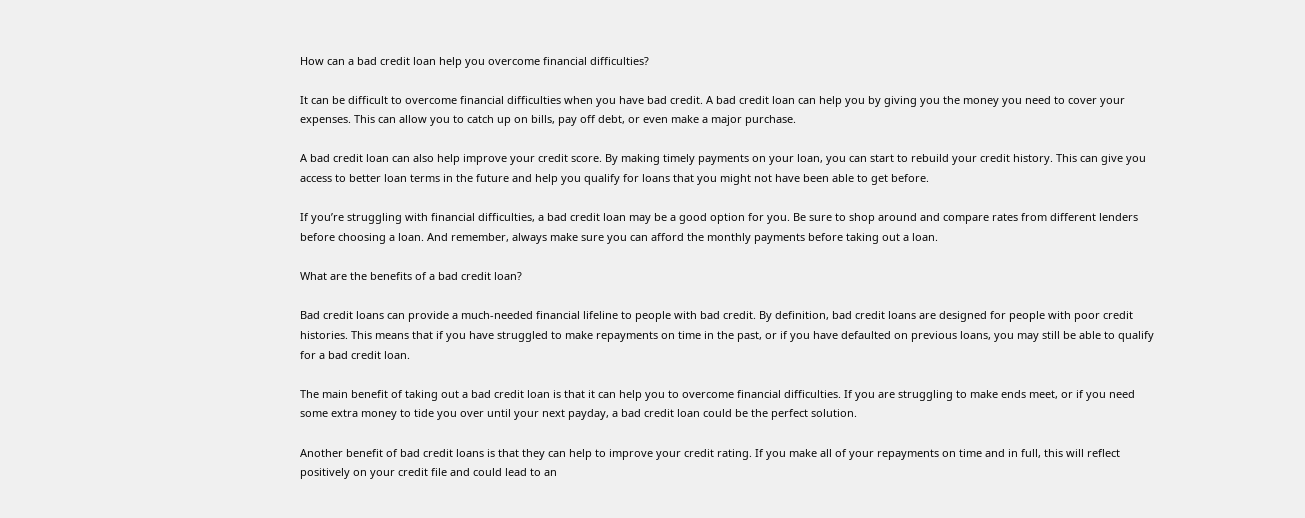How can a bad credit loan help you overcome financial difficulties?

It can be difficult to overcome financial difficulties when you have bad credit. A bad credit loan can help you by giving you the money you need to cover your expenses. This can allow you to catch up on bills, pay off debt, or even make a major purchase.

A bad credit loan can also help improve your credit score. By making timely payments on your loan, you can start to rebuild your credit history. This can give you access to better loan terms in the future and help you qualify for loans that you might not have been able to get before.

If you’re struggling with financial difficulties, a bad credit loan may be a good option for you. Be sure to shop around and compare rates from different lenders before choosing a loan. And remember, always make sure you can afford the monthly payments before taking out a loan.

What are the benefits of a bad credit loan?

Bad credit loans can provide a much-needed financial lifeline to people with bad credit. By definition, bad credit loans are designed for people with poor credit histories. This means that if you have struggled to make repayments on time in the past, or if you have defaulted on previous loans, you may still be able to qualify for a bad credit loan.

The main benefit of taking out a bad credit loan is that it can help you to overcome financial difficulties. If you are struggling to make ends meet, or if you need some extra money to tide you over until your next payday, a bad credit loan could be the perfect solution.

Another benefit of bad credit loans is that they can help to improve your credit rating. If you make all of your repayments on time and in full, this will reflect positively on your credit file and could lead to an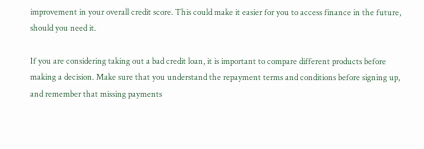improvement in your overall credit score. This could make it easier for you to access finance in the future, should you need it.

If you are considering taking out a bad credit loan, it is important to compare different products before making a decision. Make sure that you understand the repayment terms and conditions before signing up, and remember that missing payments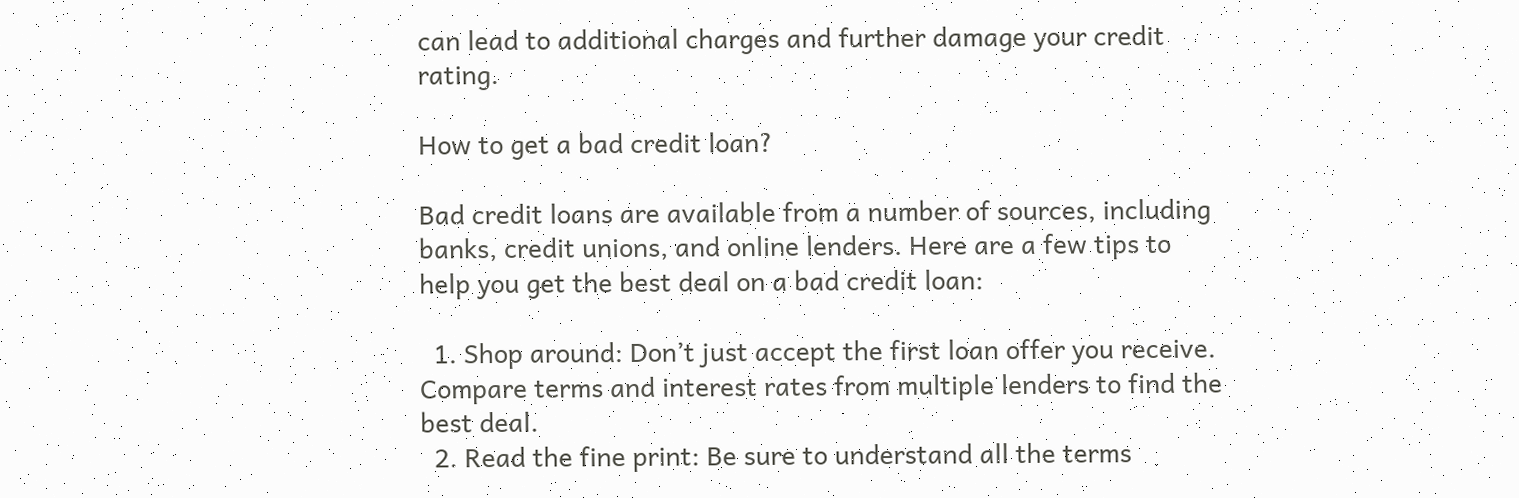can lead to additional charges and further damage your credit rating.

How to get a bad credit loan?

Bad credit loans are available from a number of sources, including banks, credit unions, and online lenders. Here are a few tips to help you get the best deal on a bad credit loan:

  1. Shop around: Don’t just accept the first loan offer you receive. Compare terms and interest rates from multiple lenders to find the best deal.
  2. Read the fine print: Be sure to understand all the terms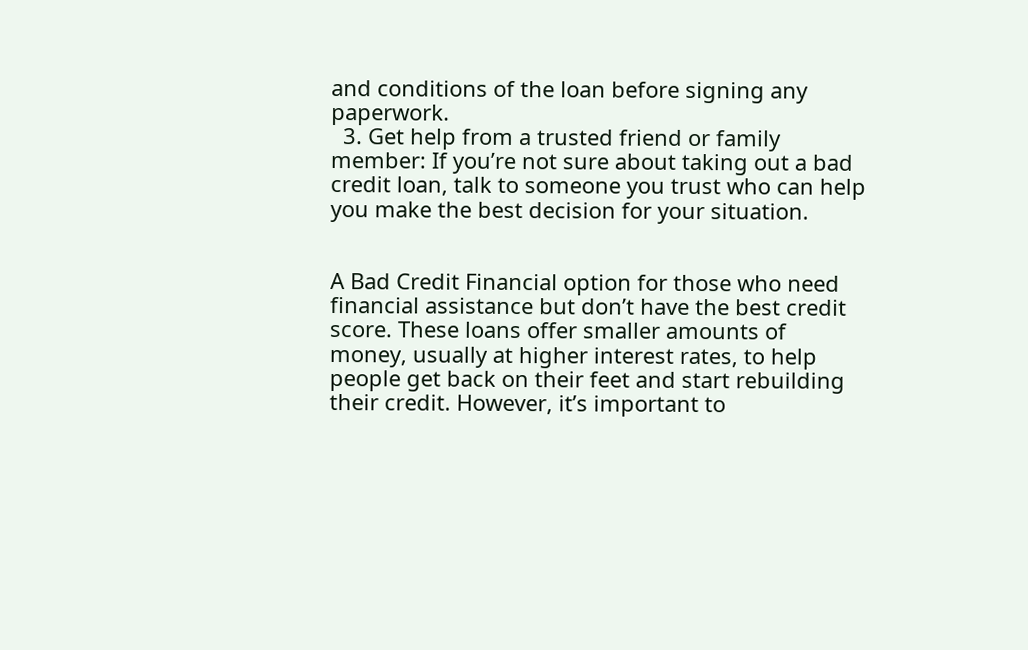and conditions of the loan before signing any paperwork.
  3. Get help from a trusted friend or family member: If you’re not sure about taking out a bad credit loan, talk to someone you trust who can help you make the best decision for your situation.


A Bad Credit Financial option for those who need financial assistance but don’t have the best credit score. These loans offer smaller amounts of money, usually at higher interest rates, to help people get back on their feet and start rebuilding their credit. However, it’s important to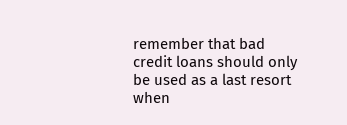remember that bad credit loans should only be used as a last resort when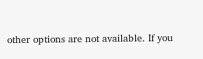other options are not available. If you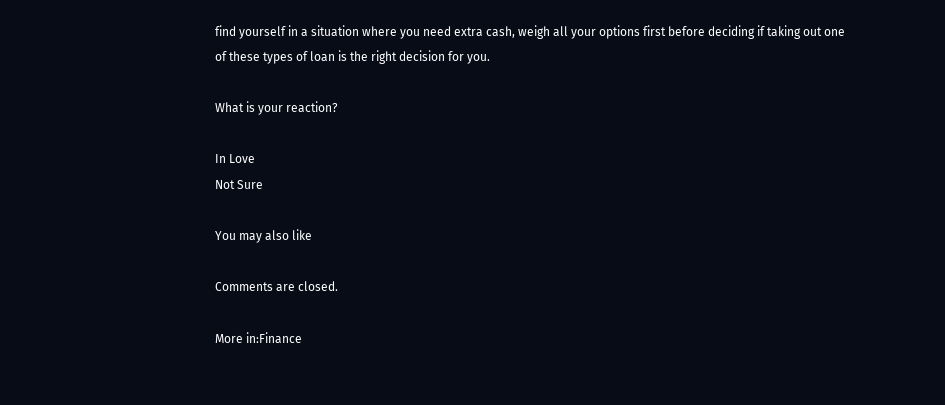find yourself in a situation where you need extra cash, weigh all your options first before deciding if taking out one of these types of loan is the right decision for you.

What is your reaction?

In Love
Not Sure

You may also like

Comments are closed.

More in:Finance